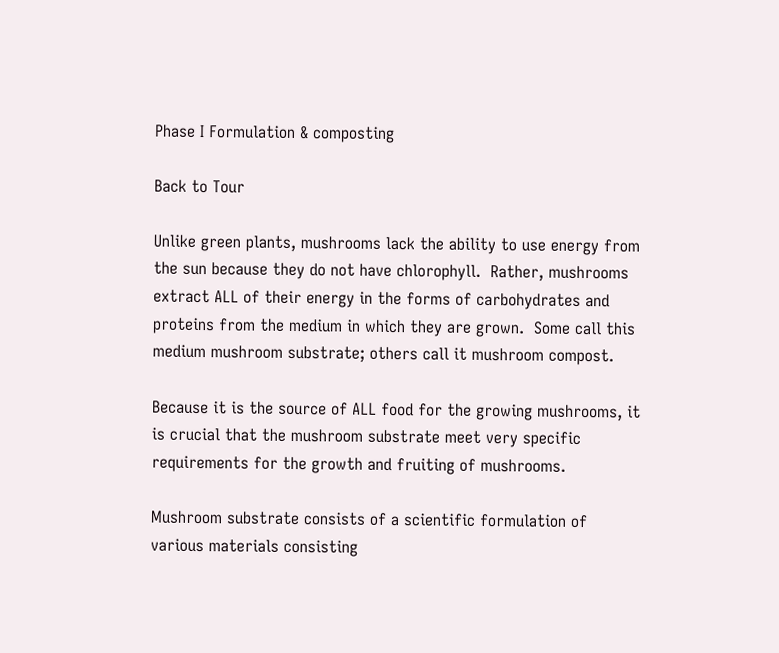Phase I Formulation & composting

Back to Tour

Unlike green plants, mushrooms lack the ability to use energy from the sun because they do not have chlorophyll.  Rather, mushrooms extract ALL of their energy in the forms of carbohydrates and proteins from the medium in which they are grown.  Some call this medium mushroom substrate; others call it mushroom compost.

Because it is the source of ALL food for the growing mushrooms, it is crucial that the mushroom substrate meet very specific requirements for the growth and fruiting of mushrooms.

Mushroom substrate consists of a scientific formulation of various materials consisting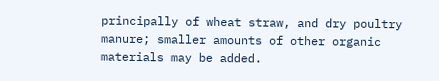principally of wheat straw, and dry poultry manure; smaller amounts of other organic materials may be added.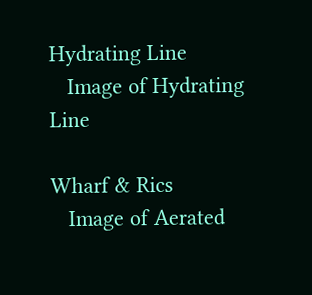Hydrating Line
   Image of Hydrating Line

Wharf & Rics
   Image of Aerated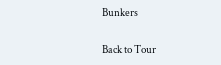Bunkers

Back to Tour